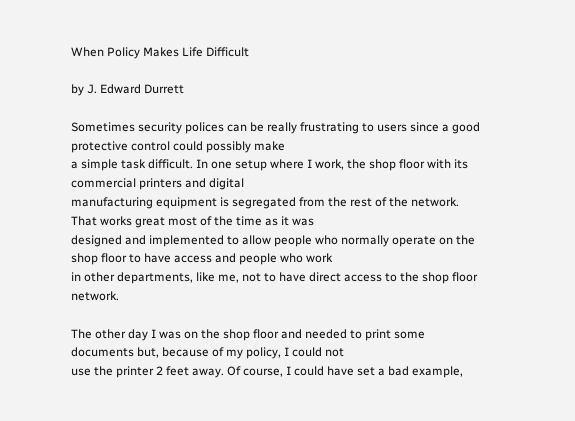When Policy Makes Life Difficult

by J. Edward Durrett

Sometimes security polices can be really frustrating to users since a good protective control could possibly make
a simple task difficult. In one setup where I work, the shop floor with its commercial printers and digital
manufacturing equipment is segregated from the rest of the network. That works great most of the time as it was
designed and implemented to allow people who normally operate on the shop floor to have access and people who work
in other departments, like me, not to have direct access to the shop floor network.

The other day I was on the shop floor and needed to print some documents but, because of my policy, I could not
use the printer 2 feet away. Of course, I could have set a bad example,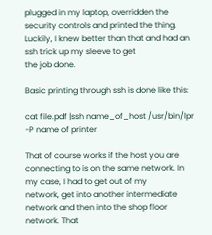plugged in my laptop, overridden the
security controls and printed the thing. Luckily, I knew better than that and had an ssh trick up my sleeve to get
the job done.

Basic printing through ssh is done like this:

cat file.pdf |ssh name_of_host /usr/bin/lpr -P name of printer

That of course works if the host you are connecting to is on the same network. In my case, I had to get out of my
network, get into another intermediate network and then into the shop floor network. That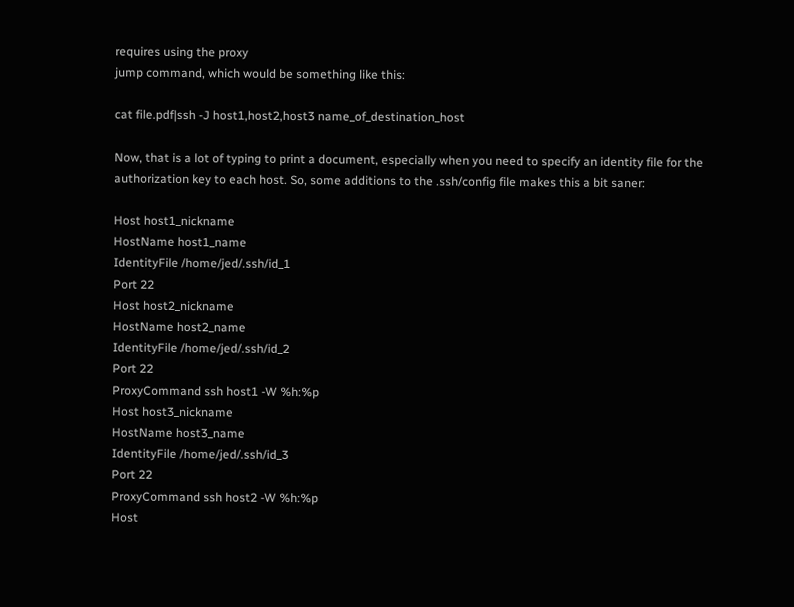requires using the proxy
jump command, which would be something like this:

cat file.pdf|ssh -J host1,host2,host3 name_of_destination_host

Now, that is a lot of typing to print a document, especially when you need to specify an identity file for the
authorization key to each host. So, some additions to the .ssh/config file makes this a bit saner:

Host host1_nickname
HostName host1_name
IdentityFile /home/jed/.ssh/id_1
Port 22
Host host2_nickname
HostName host2_name
IdentityFile /home/jed/.ssh/id_2
Port 22
ProxyCommand ssh host1 -W %h:%p
Host host3_nickname
HostName host3_name
IdentityFile /home/jed/.ssh/id_3
Port 22
ProxyCommand ssh host2 -W %h:%p
Host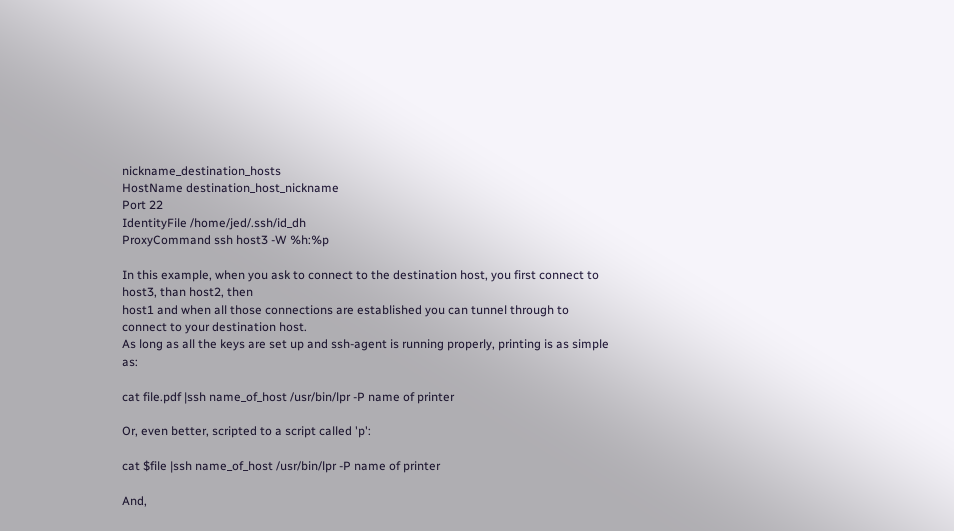nickname_destination_hosts
HostName destination_host_nickname
Port 22
IdentityFile /home/jed/.ssh/id_dh
ProxyCommand ssh host3 -W %h:%p

In this example, when you ask to connect to the destination host, you first connect to host3, than host2, then
host1 and when all those connections are established you can tunnel through to connect to your destination host.
As long as all the keys are set up and ssh-agent is running properly, printing is as simple as:

cat file.pdf |ssh name_of_host /usr/bin/lpr -P name of printer

Or, even better, scripted to a script called 'p':

cat $file |ssh name_of_host /usr/bin/lpr -P name of printer

And,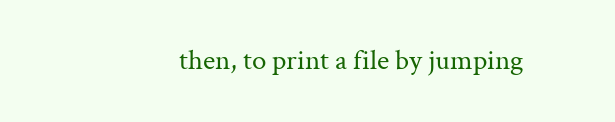then, to print a file by jumping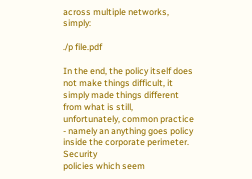across multiple networks, simply:

./p file.pdf

In the end, the policy itself does not make things difficult, it simply made things different from what is still,
unfortunately, common practice - namely an anything goes policy inside the corporate perimeter. Security
policies which seem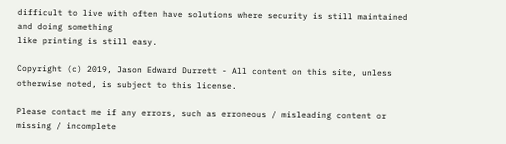difficult to live with often have solutions where security is still maintained and doing something
like printing is still easy.

Copyright (c) 2019, Jason Edward Durrett - All content on this site, unless otherwise noted, is subject to this license.

Please contact me if any errors, such as erroneous / misleading content or missing / incomplete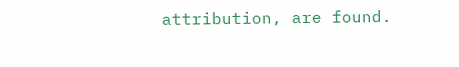attribution, are found.